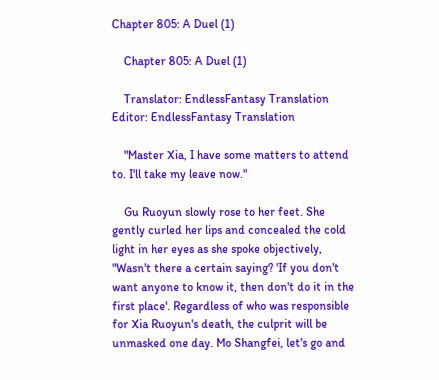Chapter 805: A Duel (1)

    Chapter 805: A Duel (1)

    Translator: EndlessFantasy Translation  Editor: EndlessFantasy Translation

    "Master Xia, I have some matters to attend to. I'll take my leave now."

    Gu Ruoyun slowly rose to her feet. She gently curled her lips and concealed the cold light in her eyes as she spoke objectively, "Wasn't there a certain saying? 'If you don't want anyone to know it, then don't do it in the first place'. Regardless of who was responsible for Xia Ruoyun's death, the culprit will be unmasked one day. Mo Shangfei, let's go and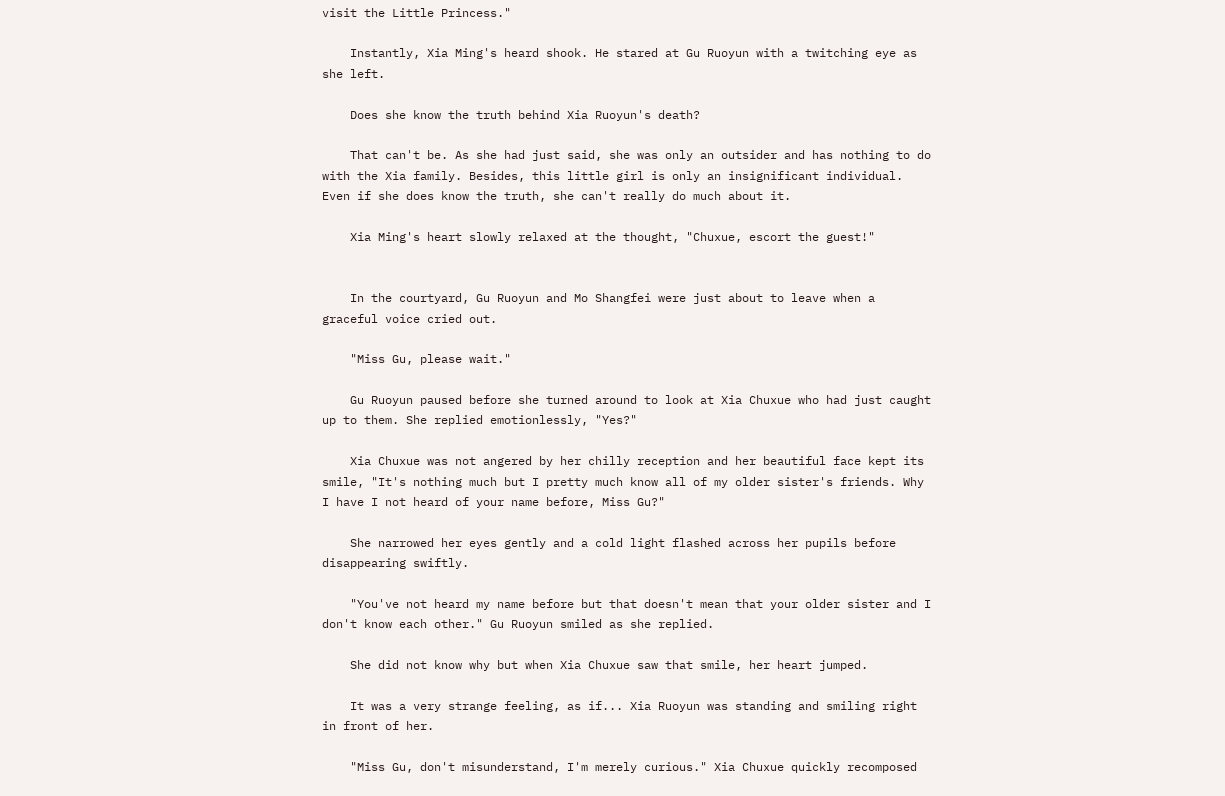visit the Little Princess."

    Instantly, Xia Ming's heard shook. He stared at Gu Ruoyun with a twitching eye as she left.

    Does she know the truth behind Xia Ruoyun's death?

    That can't be. As she had just said, she was only an outsider and has nothing to do with the Xia family. Besides, this little girl is only an insignificant individual. Even if she does know the truth, she can't really do much about it.

    Xia Ming's heart slowly relaxed at the thought, "Chuxue, escort the guest!"


    In the courtyard, Gu Ruoyun and Mo Shangfei were just about to leave when a graceful voice cried out.

    "Miss Gu, please wait."

    Gu Ruoyun paused before she turned around to look at Xia Chuxue who had just caught up to them. She replied emotionlessly, "Yes?"

    Xia Chuxue was not angered by her chilly reception and her beautiful face kept its smile, "It's nothing much but I pretty much know all of my older sister's friends. Why I have I not heard of your name before, Miss Gu?"

    She narrowed her eyes gently and a cold light flashed across her pupils before disappearing swiftly.

    "You've not heard my name before but that doesn't mean that your older sister and I don't know each other." Gu Ruoyun smiled as she replied.

    She did not know why but when Xia Chuxue saw that smile, her heart jumped.

    It was a very strange feeling, as if... Xia Ruoyun was standing and smiling right in front of her.

    "Miss Gu, don't misunderstand, I'm merely curious." Xia Chuxue quickly recomposed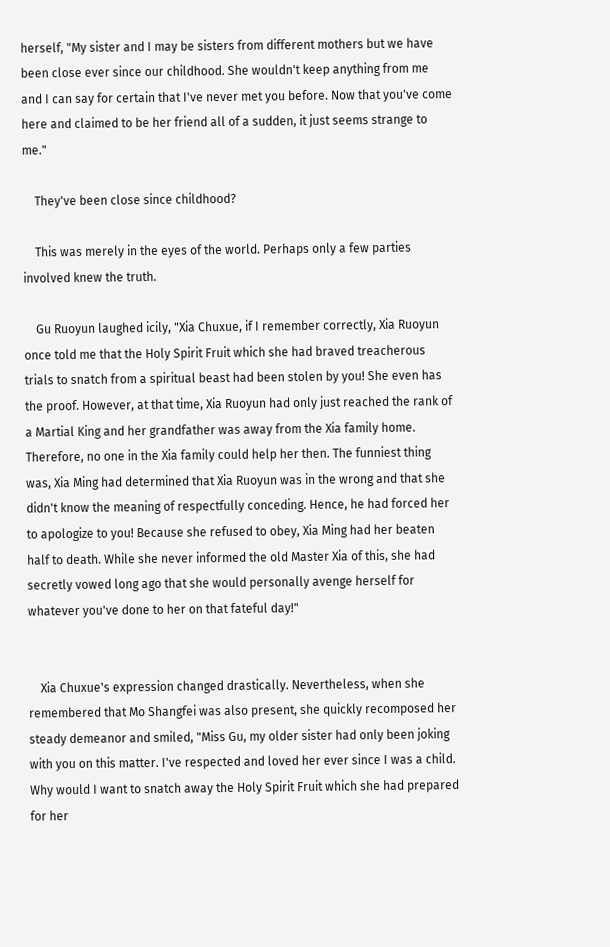herself, "My sister and I may be sisters from different mothers but we have been close ever since our childhood. She wouldn't keep anything from me and I can say for certain that I've never met you before. Now that you've come here and claimed to be her friend all of a sudden, it just seems strange to me."

    They've been close since childhood?

    This was merely in the eyes of the world. Perhaps only a few parties involved knew the truth.

    Gu Ruoyun laughed icily, "Xia Chuxue, if I remember correctly, Xia Ruoyun once told me that the Holy Spirit Fruit which she had braved treacherous trials to snatch from a spiritual beast had been stolen by you! She even has the proof. However, at that time, Xia Ruoyun had only just reached the rank of a Martial King and her grandfather was away from the Xia family home. Therefore, no one in the Xia family could help her then. The funniest thing was, Xia Ming had determined that Xia Ruoyun was in the wrong and that she didn't know the meaning of respectfully conceding. Hence, he had forced her to apologize to you! Because she refused to obey, Xia Ming had her beaten half to death. While she never informed the old Master Xia of this, she had secretly vowed long ago that she would personally avenge herself for whatever you've done to her on that fateful day!"


    Xia Chuxue's expression changed drastically. Nevertheless, when she remembered that Mo Shangfei was also present, she quickly recomposed her steady demeanor and smiled, "Miss Gu, my older sister had only been joking with you on this matter. I've respected and loved her ever since I was a child. Why would I want to snatch away the Holy Spirit Fruit which she had prepared for her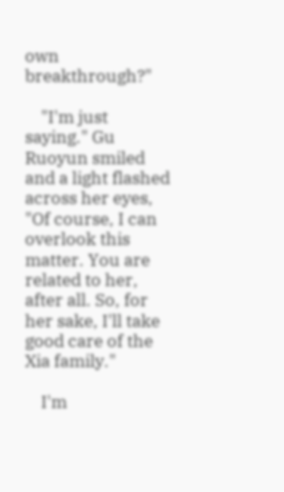own breakthrough?"

    "I'm just saying." Gu Ruoyun smiled and a light flashed across her eyes, "Of course, I can overlook this matter. You are related to her, after all. So, for her sake, I'll take good care of the Xia family."

    I'm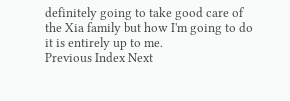definitely going to take good care of the Xia family but how I'm going to do it is entirely up to me.
Previous Index Next